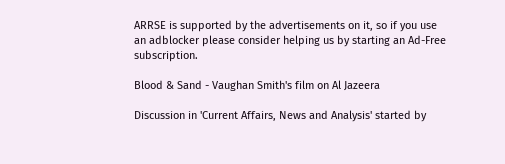ARRSE is supported by the advertisements on it, so if you use an adblocker please consider helping us by starting an Ad-Free subscription.

Blood & Sand - Vaughan Smith's film on Al Jazeera

Discussion in 'Current Affairs, News and Analysis' started by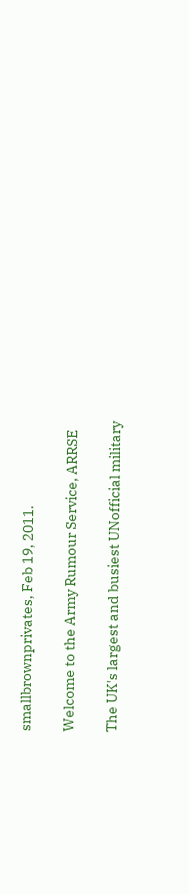smallbrownprivates, Feb 19, 2011.

Welcome to the Army Rumour Service, ARRSE

The UK's largest and busiest UNofficial military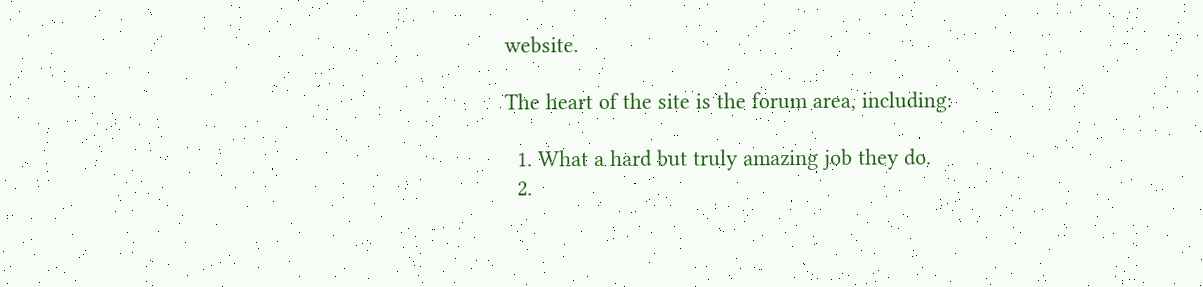website.

The heart of the site is the forum area, including:

  1. What a hard but truly amazing job they do.
  2.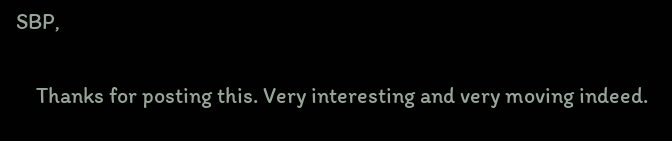SBP,

    Thanks for posting this. Very interesting and very moving indeed.